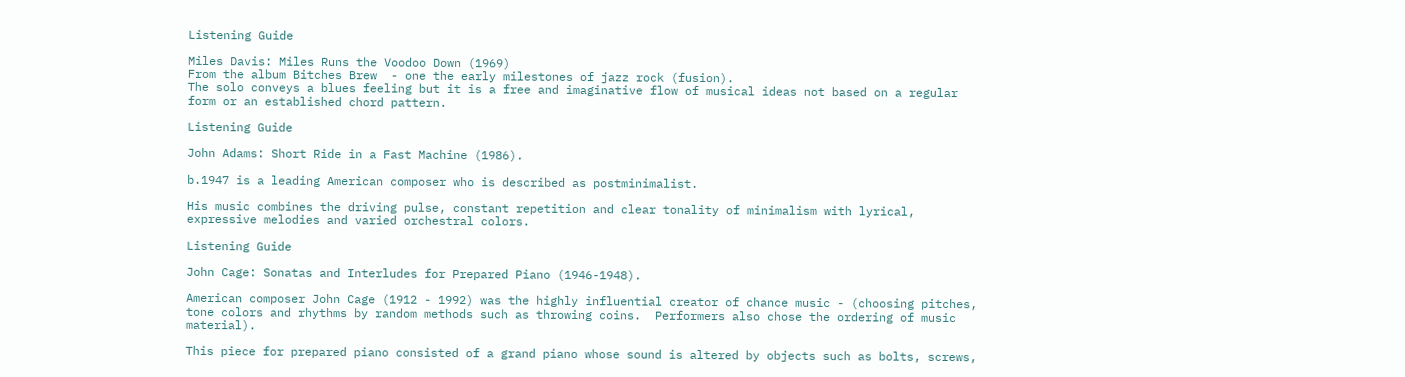Listening Guide

Miles Davis: Miles Runs the Voodoo Down (1969)
From the album Bitches Brew  - one the early milestones of jazz rock (fusion).
The solo conveys a blues feeling but it is a free and imaginative flow of musical ideas not based on a regular form or an established chord pattern.

Listening Guide

John Adams: Short Ride in a Fast Machine (1986).

b.1947 is a leading American composer who is described as postminimalist.

His music combines the driving pulse, constant repetition and clear tonality of minimalism with lyrical, expressive melodies and varied orchestral colors.

Listening Guide

John Cage: Sonatas and Interludes for Prepared Piano (1946-1948).

American composer John Cage (1912 - 1992) was the highly influential creator of chance music - (choosing pitches, tone colors and rhythms by random methods such as throwing coins.  Performers also chose the ordering of music material).

This piece for prepared piano consisted of a grand piano whose sound is altered by objects such as bolts, screws,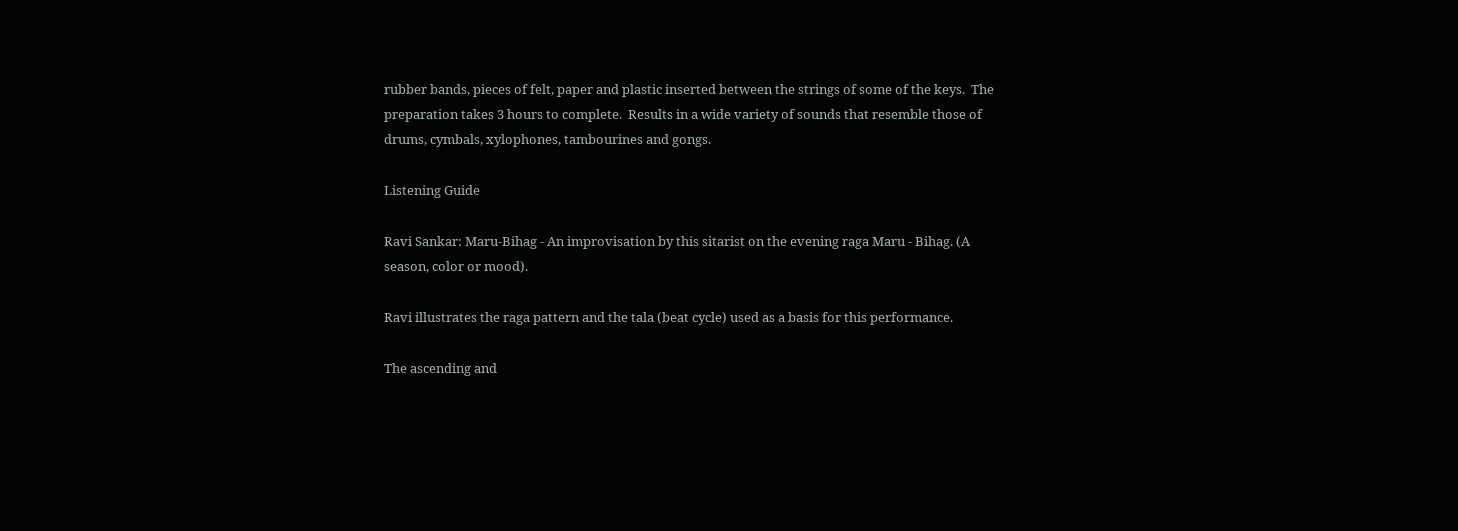rubber bands, pieces of felt, paper and plastic inserted between the strings of some of the keys.  The preparation takes 3 hours to complete.  Results in a wide variety of sounds that resemble those of drums, cymbals, xylophones, tambourines and gongs.

Listening Guide

Ravi Sankar: Maru-Bihag - An improvisation by this sitarist on the evening raga Maru - Bihag. (A season, color or mood).

Ravi illustrates the raga pattern and the tala (beat cycle) used as a basis for this performance.

The ascending and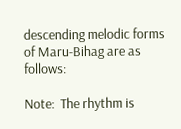descending melodic forms of Maru-Bihag are as follows:

Note:  The rhythm is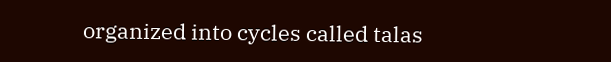organized into cycles called talas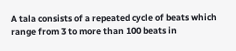A tala consists of a repeated cycle of beats which range from 3 to more than 100 beats in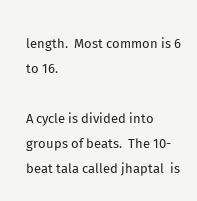length.  Most common is 6 to 16.

A cycle is divided into groups of beats.  The 10-beat tala called jhaptal  is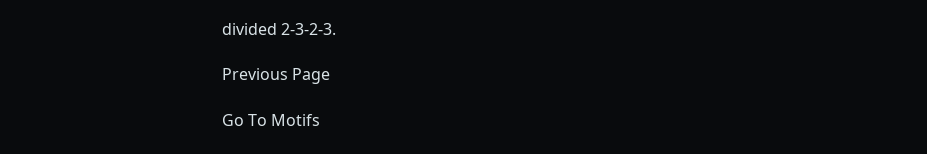divided 2-3-2-3.

Previous Page

Go To Motifs